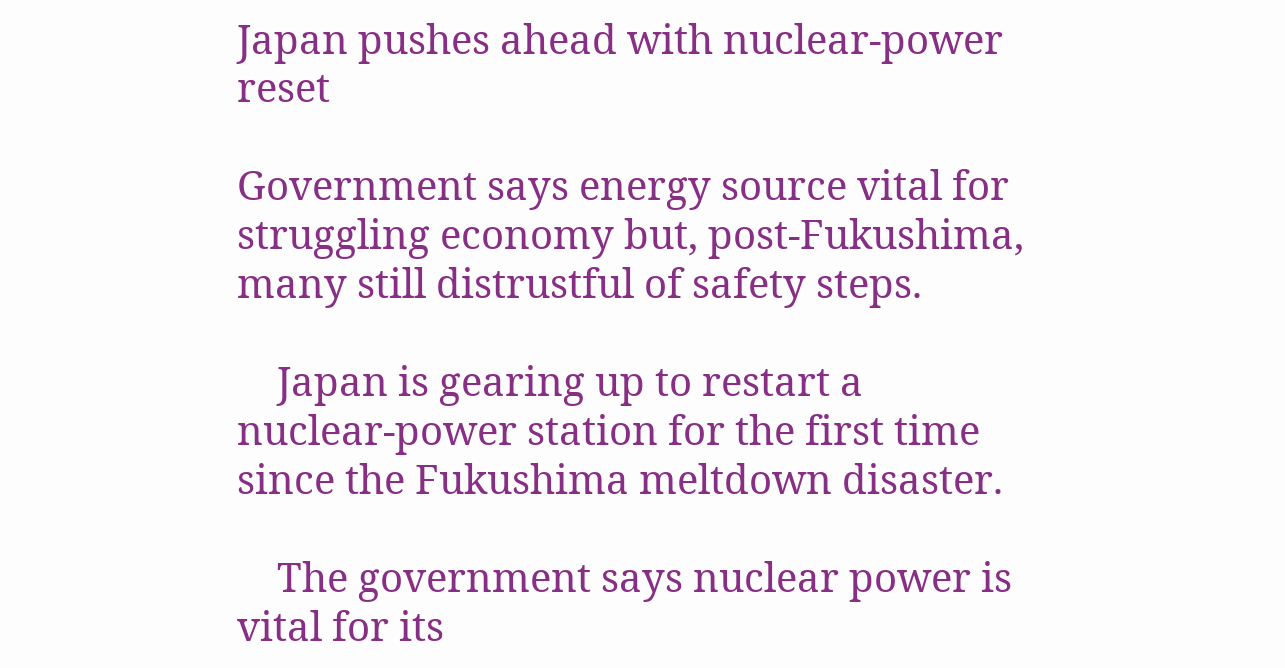Japan pushes ahead with nuclear-power reset

Government says energy source vital for struggling economy but, post-Fukushima, many still distrustful of safety steps.

    Japan is gearing up to restart a nuclear-power station for the first time since the Fukushima meltdown disaster.

    The government says nuclear power is vital for its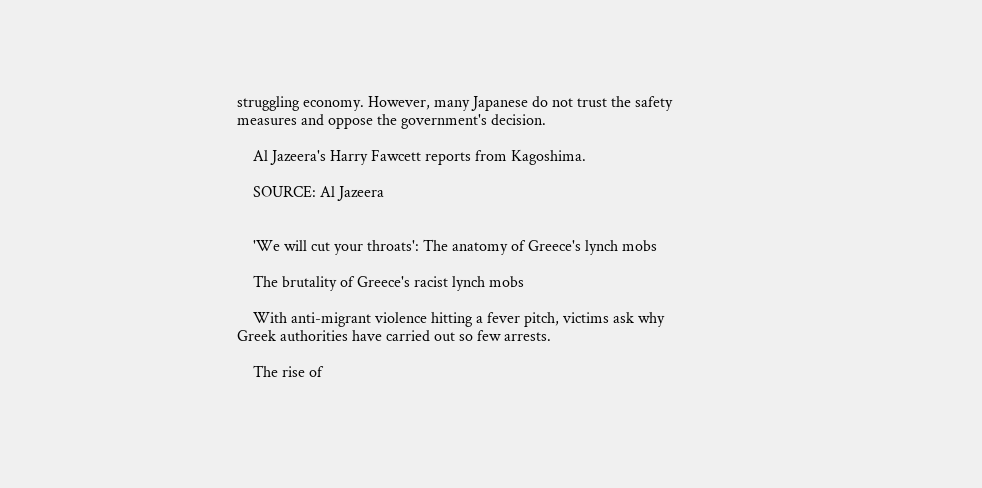struggling economy. However, many Japanese do not trust the safety measures and oppose the government's decision.

    Al Jazeera's Harry Fawcett reports from Kagoshima.

    SOURCE: Al Jazeera


    'We will cut your throats': The anatomy of Greece's lynch mobs

    The brutality of Greece's racist lynch mobs

    With anti-migrant violence hitting a fever pitch, victims ask why Greek authorities have carried out so few arrests.

    The rise of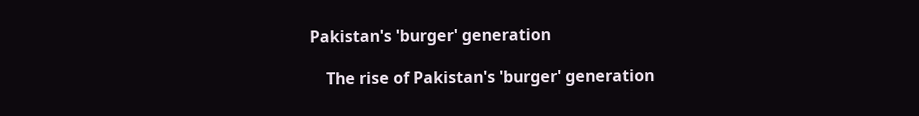Pakistan's 'burger' generation

    The rise of Pakistan's 'burger' generation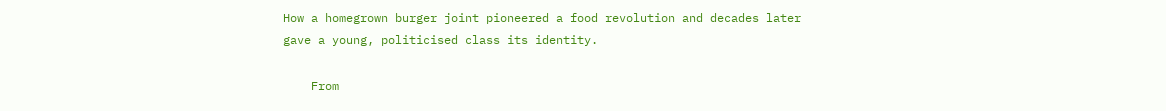How a homegrown burger joint pioneered a food revolution and decades later gave a young, politicised class its identity.

    From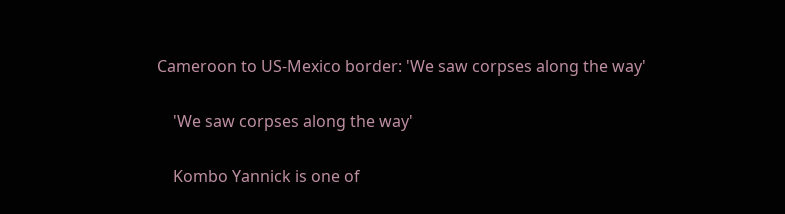Cameroon to US-Mexico border: 'We saw corpses along the way'

    'We saw corpses along the way'

    Kombo Yannick is one of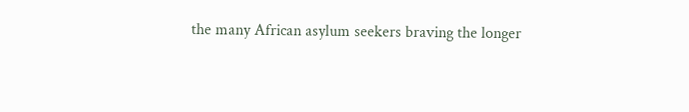the many African asylum seekers braving the longer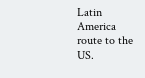Latin America route to the US.